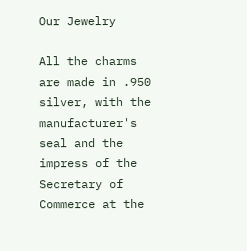Our Jewelry

All the charms are made in .950 silver, with the manufacturer's seal and the impress of the Secretary of Commerce at the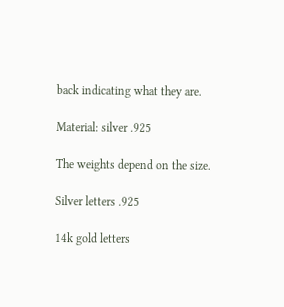back indicating what they are.

Material: silver .925

The weights depend on the size.

Silver letters .925

14k gold letters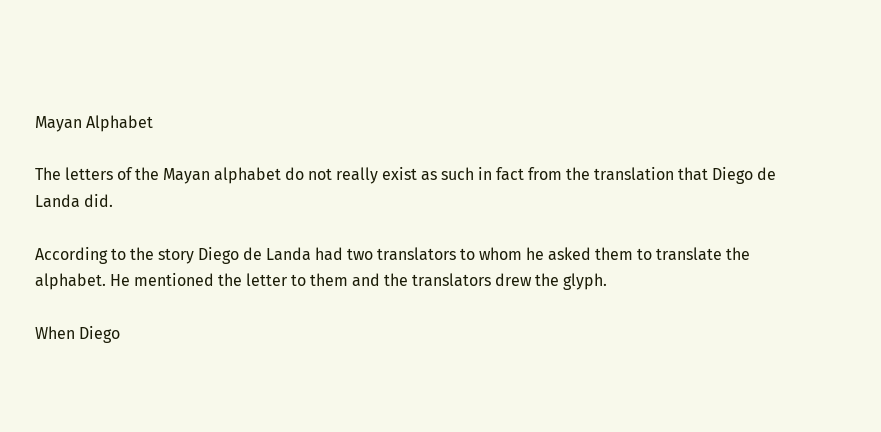Mayan Alphabet

The letters of the Mayan alphabet do not really exist as such in fact from the translation that Diego de Landa did.

According to the story Diego de Landa had two translators to whom he asked them to translate the alphabet. He mentioned the letter to them and the translators drew the glyph.

When Diego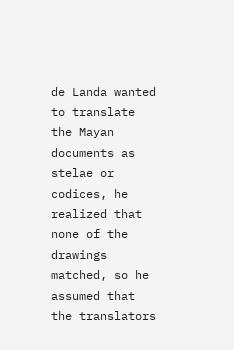de Landa wanted to translate the Mayan documents as stelae or codices, he realized that none of the drawings matched, so he assumed that the translators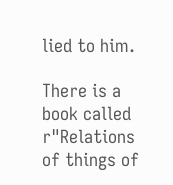lied to him.

There is a book called r"Relations of things of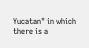Yucatan" in which there is a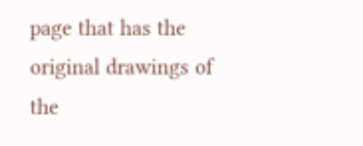page that has the original drawings of the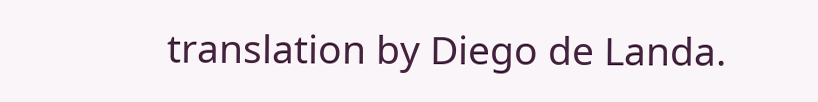translation by Diego de Landa.